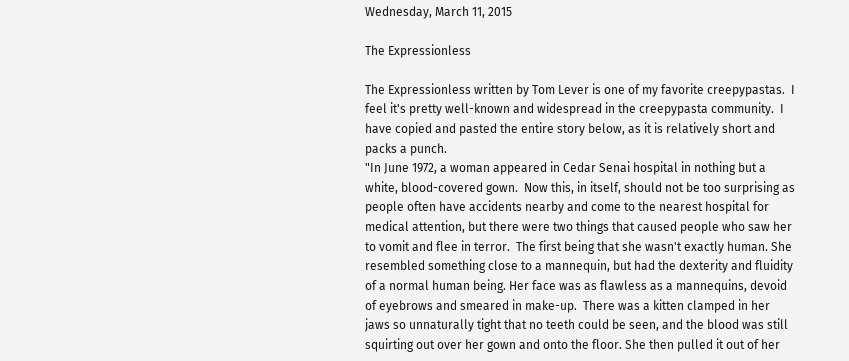Wednesday, March 11, 2015

The Expressionless

The Expressionless written by Tom Lever is one of my favorite creepypastas.  I feel it's pretty well-known and widespread in the creepypasta community.  I have copied and pasted the entire story below, as it is relatively short and packs a punch.
"In June 1972, a woman appeared in Cedar Senai hospital in nothing but a white, blood-covered gown.  Now this, in itself, should not be too surprising as people often have accidents nearby and come to the nearest hospital for medical attention, but there were two things that caused people who saw her to vomit and flee in terror.  The first being that she wasn't exactly human. She resembled something close to a mannequin, but had the dexterity and fluidity of a normal human being. Her face was as flawless as a mannequins, devoid of eyebrows and smeared in make-up.  There was a kitten clamped in her jaws so unnaturally tight that no teeth could be seen, and the blood was still squirting out over her gown and onto the floor. She then pulled it out of her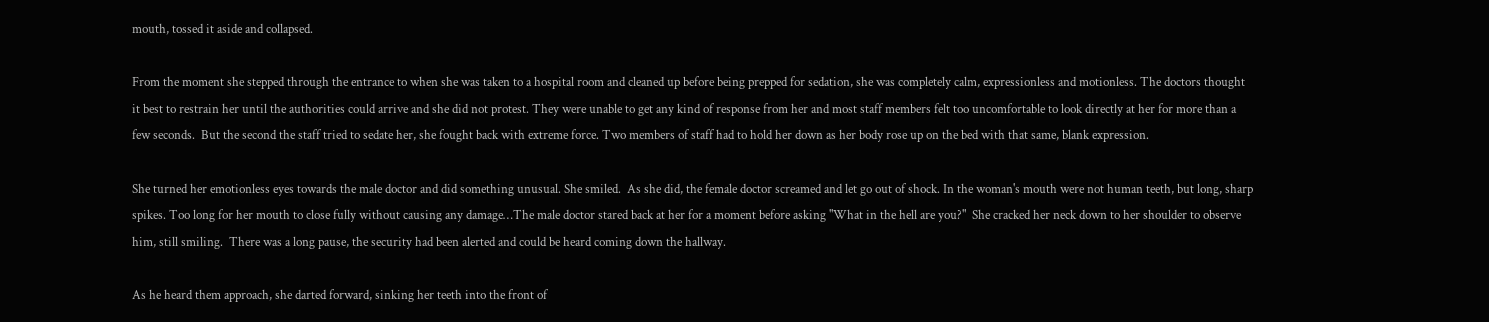mouth, tossed it aside and collapsed.

From the moment she stepped through the entrance to when she was taken to a hospital room and cleaned up before being prepped for sedation, she was completely calm, expressionless and motionless. The doctors thought it best to restrain her until the authorities could arrive and she did not protest. They were unable to get any kind of response from her and most staff members felt too uncomfortable to look directly at her for more than a few seconds.  But the second the staff tried to sedate her, she fought back with extreme force. Two members of staff had to hold her down as her body rose up on the bed with that same, blank expression.

She turned her emotionless eyes towards the male doctor and did something unusual. She smiled.  As she did, the female doctor screamed and let go out of shock. In the woman's mouth were not human teeth, but long, sharp spikes. Too long for her mouth to close fully without causing any damage…The male doctor stared back at her for a moment before asking "What in the hell are you?"  She cracked her neck down to her shoulder to observe him, still smiling.  There was a long pause, the security had been alerted and could be heard coming down the hallway.

As he heard them approach, she darted forward, sinking her teeth into the front of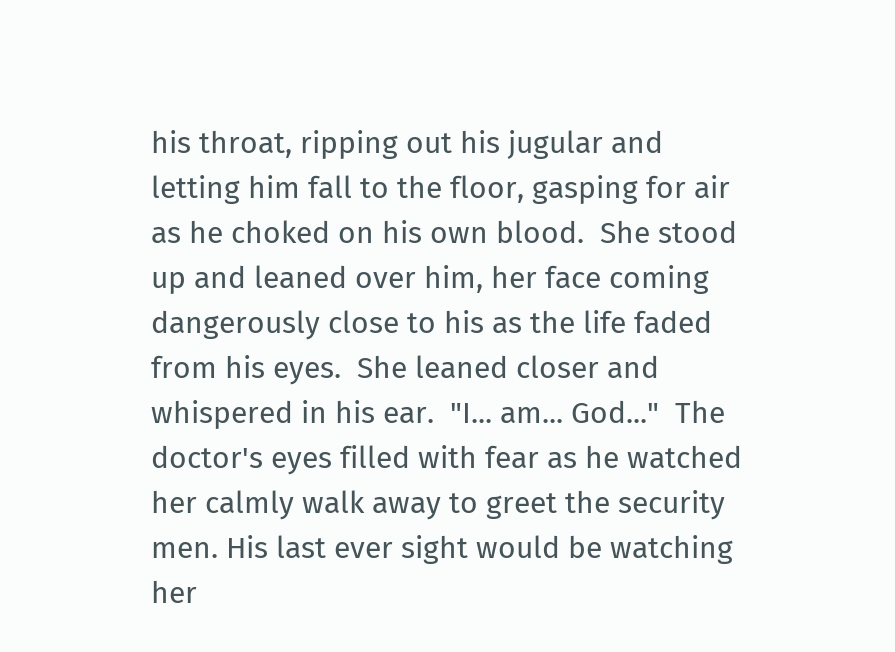his throat, ripping out his jugular and letting him fall to the floor, gasping for air as he choked on his own blood.  She stood up and leaned over him, her face coming dangerously close to his as the life faded from his eyes.  She leaned closer and whispered in his ear.  "I... am... God..."  The doctor's eyes filled with fear as he watched her calmly walk away to greet the security men. His last ever sight would be watching her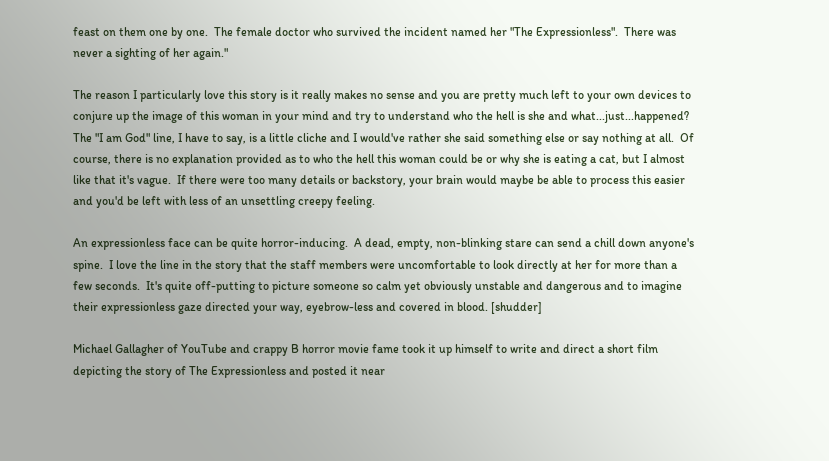feast on them one by one.  The female doctor who survived the incident named her "The Expressionless".  There was never a sighting of her again."

The reason I particularly love this story is it really makes no sense and you are pretty much left to your own devices to conjure up the image of this woman in your mind and try to understand who the hell is she and what...just...happened?  The "I am God" line, I have to say, is a little cliche and I would've rather she said something else or say nothing at all.  Of course, there is no explanation provided as to who the hell this woman could be or why she is eating a cat, but I almost like that it's vague.  If there were too many details or backstory, your brain would maybe be able to process this easier and you'd be left with less of an unsettling creepy feeling.

An expressionless face can be quite horror-inducing.  A dead, empty, non-blinking stare can send a chill down anyone's spine.  I love the line in the story that the staff members were uncomfortable to look directly at her for more than a few seconds.  It's quite off-putting to picture someone so calm yet obviously unstable and dangerous and to imagine their expressionless gaze directed your way, eyebrow-less and covered in blood. [shudder]

Michael Gallagher of YouTube and crappy B horror movie fame took it up himself to write and direct a short film depicting the story of The Expressionless and posted it near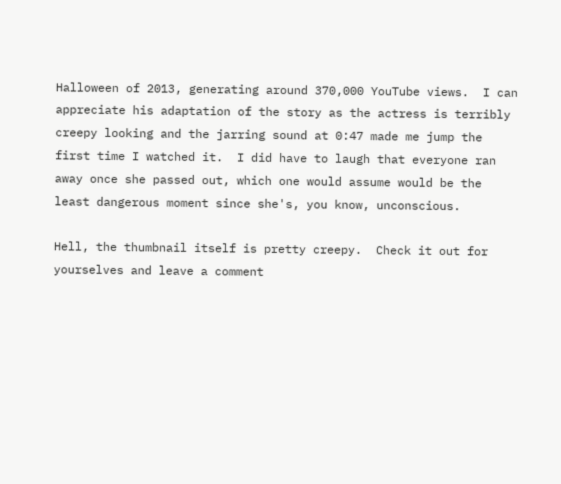Halloween of 2013, generating around 370,000 YouTube views.  I can appreciate his adaptation of the story as the actress is terribly creepy looking and the jarring sound at 0:47 made me jump the first time I watched it.  I did have to laugh that everyone ran away once she passed out, which one would assume would be the least dangerous moment since she's, you know, unconscious.

Hell, the thumbnail itself is pretty creepy.  Check it out for yourselves and leave a comment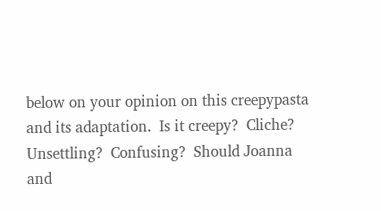below on your opinion on this creepypasta and its adaptation.  Is it creepy?  Cliche?  Unsettling?  Confusing?  Should Joanna and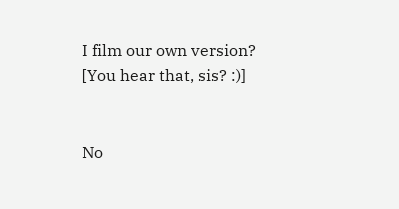I film our own version? [You hear that, sis? :)]


No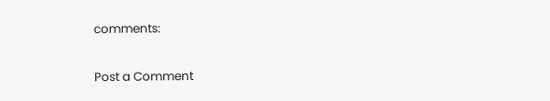comments:

Post a Comment